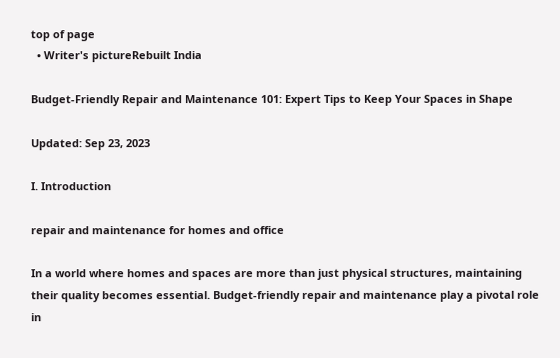top of page
  • Writer's pictureRebuilt India

Budget-Friendly Repair and Maintenance 101: Expert Tips to Keep Your Spaces in Shape

Updated: Sep 23, 2023

I. Introduction

repair and maintenance for homes and office

In a world where homes and spaces are more than just physical structures, maintaining their quality becomes essential. Budget-friendly repair and maintenance play a pivotal role in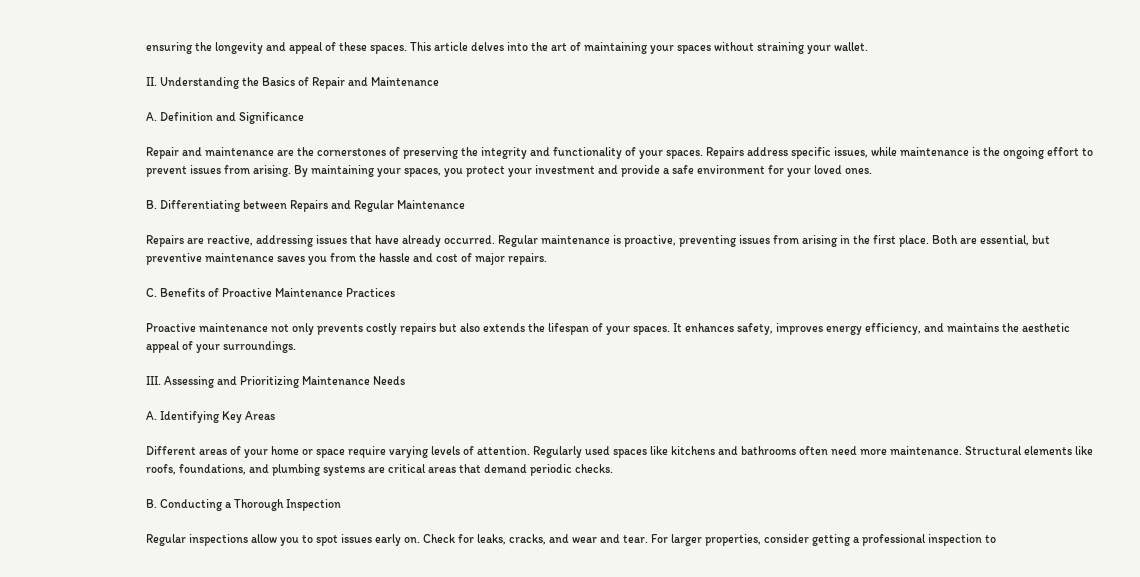ensuring the longevity and appeal of these spaces. This article delves into the art of maintaining your spaces without straining your wallet.

II. Understanding the Basics of Repair and Maintenance

A. Definition and Significance

Repair and maintenance are the cornerstones of preserving the integrity and functionality of your spaces. Repairs address specific issues, while maintenance is the ongoing effort to prevent issues from arising. By maintaining your spaces, you protect your investment and provide a safe environment for your loved ones.

B. Differentiating between Repairs and Regular Maintenance

Repairs are reactive, addressing issues that have already occurred. Regular maintenance is proactive, preventing issues from arising in the first place. Both are essential, but preventive maintenance saves you from the hassle and cost of major repairs.

C. Benefits of Proactive Maintenance Practices

Proactive maintenance not only prevents costly repairs but also extends the lifespan of your spaces. It enhances safety, improves energy efficiency, and maintains the aesthetic appeal of your surroundings.

III. Assessing and Prioritizing Maintenance Needs

A. Identifying Key Areas

Different areas of your home or space require varying levels of attention. Regularly used spaces like kitchens and bathrooms often need more maintenance. Structural elements like roofs, foundations, and plumbing systems are critical areas that demand periodic checks.

B. Conducting a Thorough Inspection

Regular inspections allow you to spot issues early on. Check for leaks, cracks, and wear and tear. For larger properties, consider getting a professional inspection to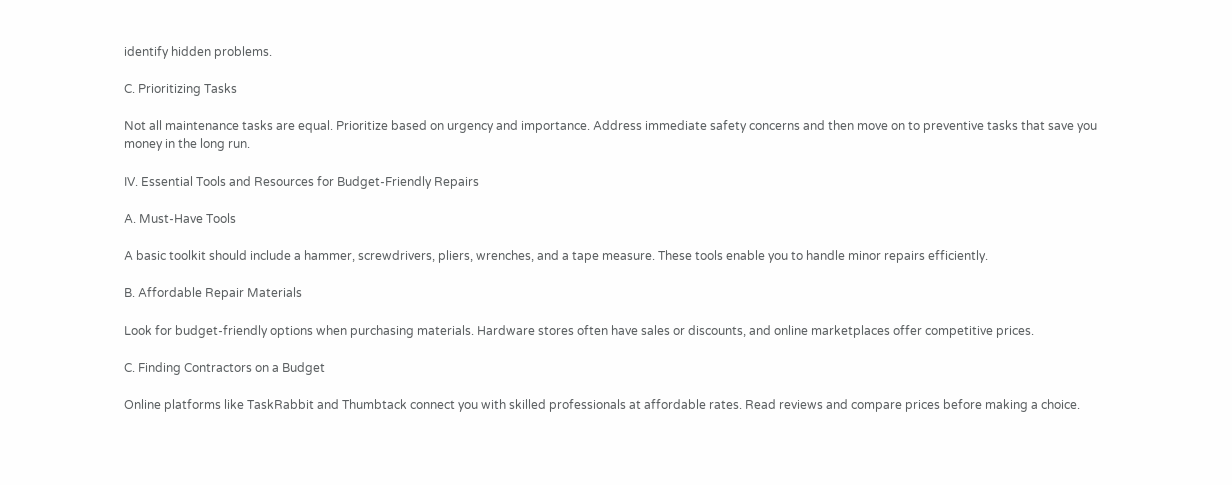identify hidden problems.

C. Prioritizing Tasks

Not all maintenance tasks are equal. Prioritize based on urgency and importance. Address immediate safety concerns and then move on to preventive tasks that save you money in the long run.

IV. Essential Tools and Resources for Budget-Friendly Repairs

A. Must-Have Tools

A basic toolkit should include a hammer, screwdrivers, pliers, wrenches, and a tape measure. These tools enable you to handle minor repairs efficiently.

B. Affordable Repair Materials

Look for budget-friendly options when purchasing materials. Hardware stores often have sales or discounts, and online marketplaces offer competitive prices.

C. Finding Contractors on a Budget

Online platforms like TaskRabbit and Thumbtack connect you with skilled professionals at affordable rates. Read reviews and compare prices before making a choice.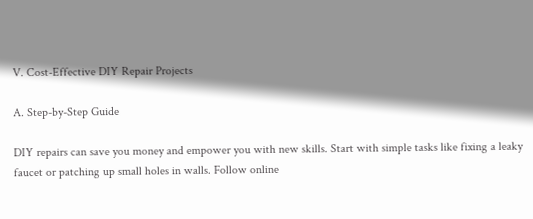V. Cost-Effective DIY Repair Projects

A. Step-by-Step Guide

DIY repairs can save you money and empower you with new skills. Start with simple tasks like fixing a leaky faucet or patching up small holes in walls. Follow online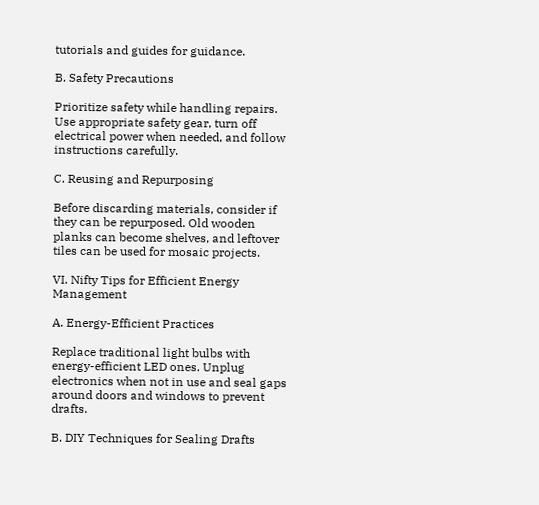tutorials and guides for guidance.

B. Safety Precautions

Prioritize safety while handling repairs. Use appropriate safety gear, turn off electrical power when needed, and follow instructions carefully.

C. Reusing and Repurposing

Before discarding materials, consider if they can be repurposed. Old wooden planks can become shelves, and leftover tiles can be used for mosaic projects.

VI. Nifty Tips for Efficient Energy Management

A. Energy-Efficient Practices

Replace traditional light bulbs with energy-efficient LED ones. Unplug electronics when not in use and seal gaps around doors and windows to prevent drafts.

B. DIY Techniques for Sealing Drafts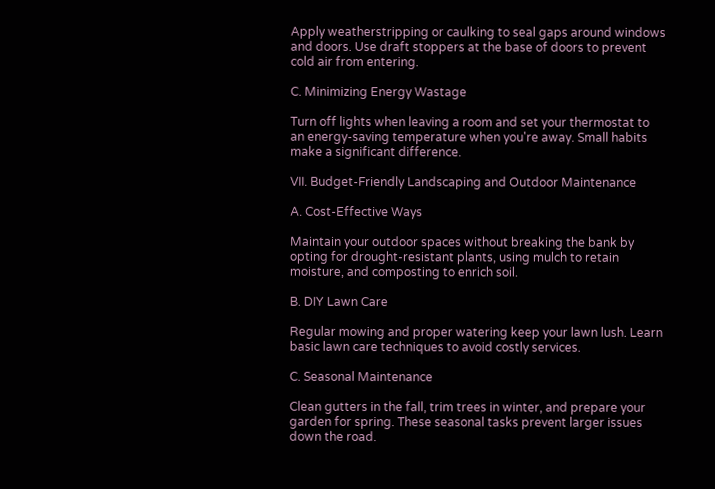Apply weatherstripping or caulking to seal gaps around windows and doors. Use draft stoppers at the base of doors to prevent cold air from entering.

C. Minimizing Energy Wastage

Turn off lights when leaving a room and set your thermostat to an energy-saving temperature when you're away. Small habits make a significant difference.

VII. Budget-Friendly Landscaping and Outdoor Maintenance

A. Cost-Effective Ways

Maintain your outdoor spaces without breaking the bank by opting for drought-resistant plants, using mulch to retain moisture, and composting to enrich soil.

B. DIY Lawn Care

Regular mowing and proper watering keep your lawn lush. Learn basic lawn care techniques to avoid costly services.

C. Seasonal Maintenance

Clean gutters in the fall, trim trees in winter, and prepare your garden for spring. These seasonal tasks prevent larger issues down the road.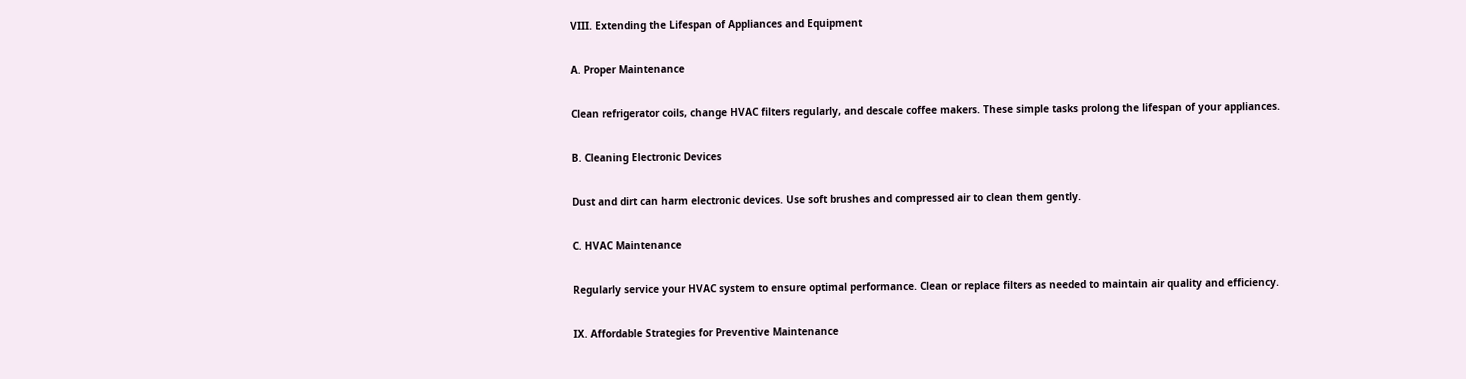VIII. Extending the Lifespan of Appliances and Equipment

A. Proper Maintenance

Clean refrigerator coils, change HVAC filters regularly, and descale coffee makers. These simple tasks prolong the lifespan of your appliances.

B. Cleaning Electronic Devices

Dust and dirt can harm electronic devices. Use soft brushes and compressed air to clean them gently.

C. HVAC Maintenance

Regularly service your HVAC system to ensure optimal performance. Clean or replace filters as needed to maintain air quality and efficiency.

IX. Affordable Strategies for Preventive Maintenance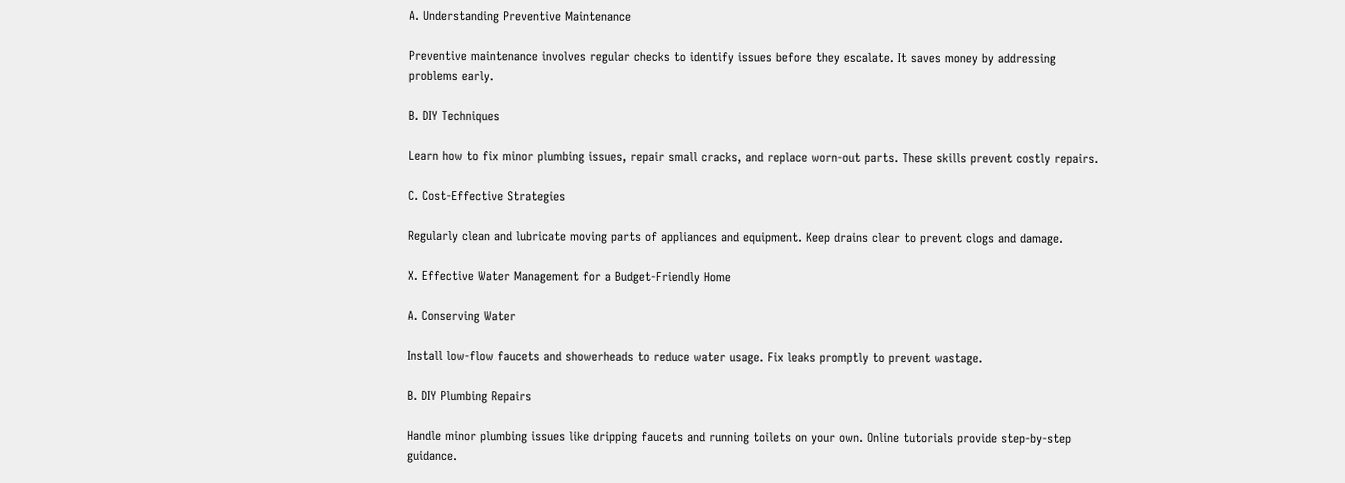A. Understanding Preventive Maintenance

Preventive maintenance involves regular checks to identify issues before they escalate. It saves money by addressing problems early.

B. DIY Techniques

Learn how to fix minor plumbing issues, repair small cracks, and replace worn-out parts. These skills prevent costly repairs.

C. Cost-Effective Strategies

Regularly clean and lubricate moving parts of appliances and equipment. Keep drains clear to prevent clogs and damage.

X. Effective Water Management for a Budget-Friendly Home

A. Conserving Water

Install low-flow faucets and showerheads to reduce water usage. Fix leaks promptly to prevent wastage.

B. DIY Plumbing Repairs

Handle minor plumbing issues like dripping faucets and running toilets on your own. Online tutorials provide step-by-step guidance.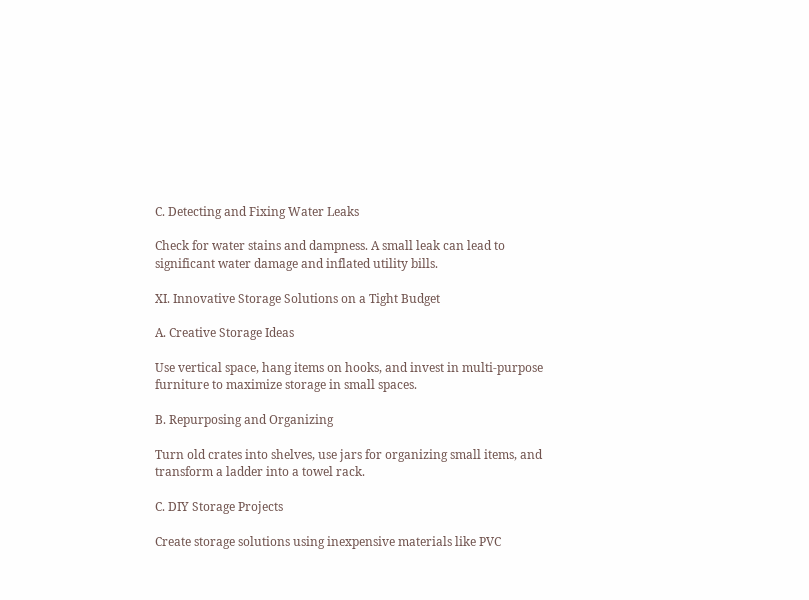C. Detecting and Fixing Water Leaks

Check for water stains and dampness. A small leak can lead to significant water damage and inflated utility bills.

XI. Innovative Storage Solutions on a Tight Budget

A. Creative Storage Ideas

Use vertical space, hang items on hooks, and invest in multi-purpose furniture to maximize storage in small spaces.

B. Repurposing and Organizing

Turn old crates into shelves, use jars for organizing small items, and transform a ladder into a towel rack.

C. DIY Storage Projects

Create storage solutions using inexpensive materials like PVC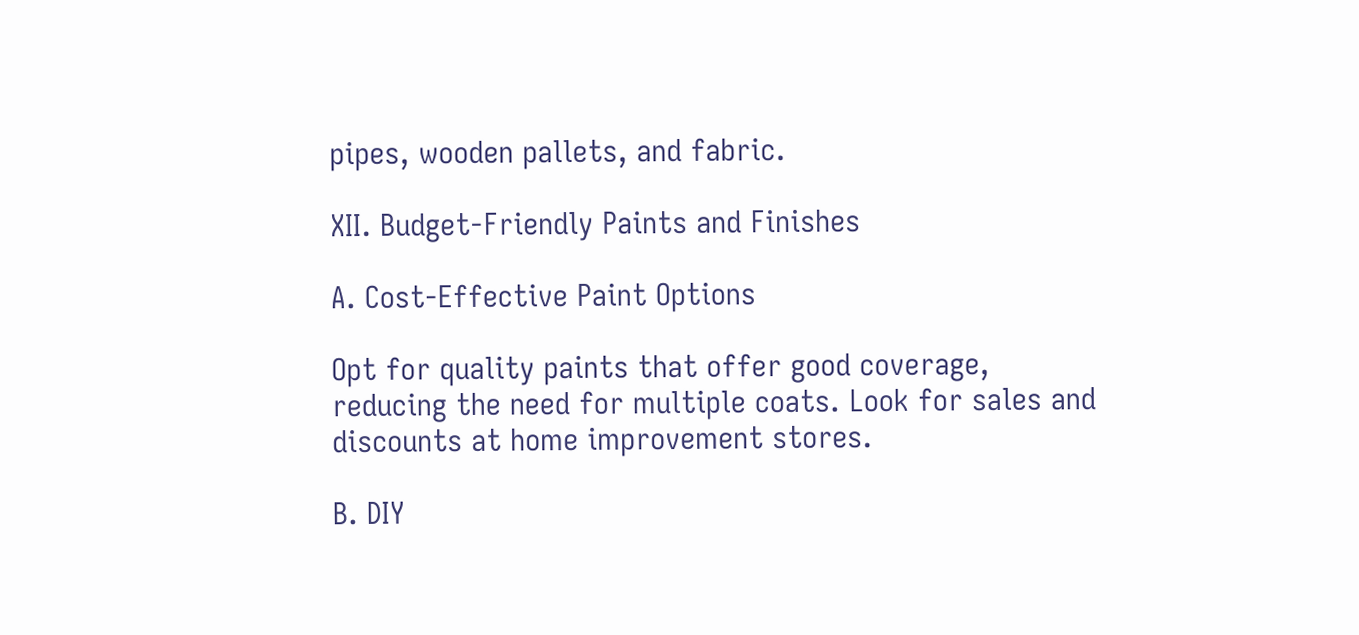pipes, wooden pallets, and fabric.

XII. Budget-Friendly Paints and Finishes

A. Cost-Effective Paint Options

Opt for quality paints that offer good coverage, reducing the need for multiple coats. Look for sales and discounts at home improvement stores.

B. DIY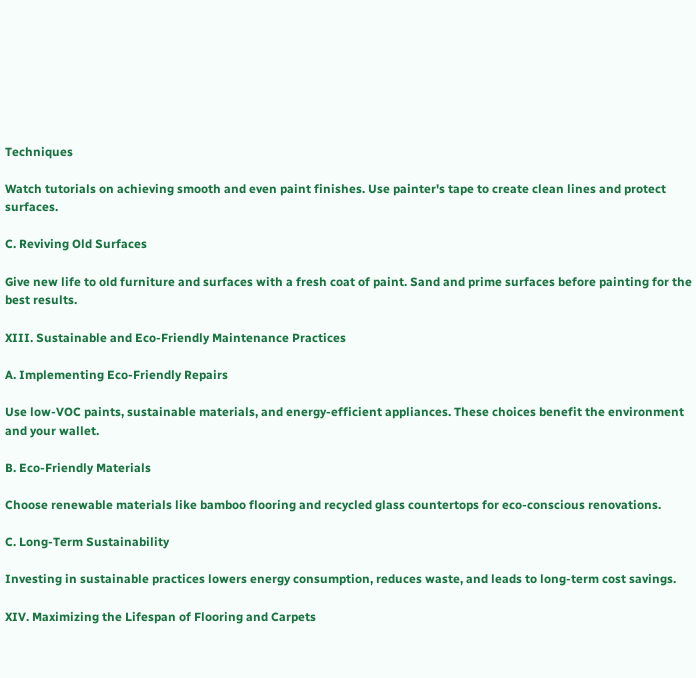Techniques

Watch tutorials on achieving smooth and even paint finishes. Use painter's tape to create clean lines and protect surfaces.

C. Reviving Old Surfaces

Give new life to old furniture and surfaces with a fresh coat of paint. Sand and prime surfaces before painting for the best results.

XIII. Sustainable and Eco-Friendly Maintenance Practices

A. Implementing Eco-Friendly Repairs

Use low-VOC paints, sustainable materials, and energy-efficient appliances. These choices benefit the environment and your wallet.

B. Eco-Friendly Materials

Choose renewable materials like bamboo flooring and recycled glass countertops for eco-conscious renovations.

C. Long-Term Sustainability

Investing in sustainable practices lowers energy consumption, reduces waste, and leads to long-term cost savings.

XIV. Maximizing the Lifespan of Flooring and Carpets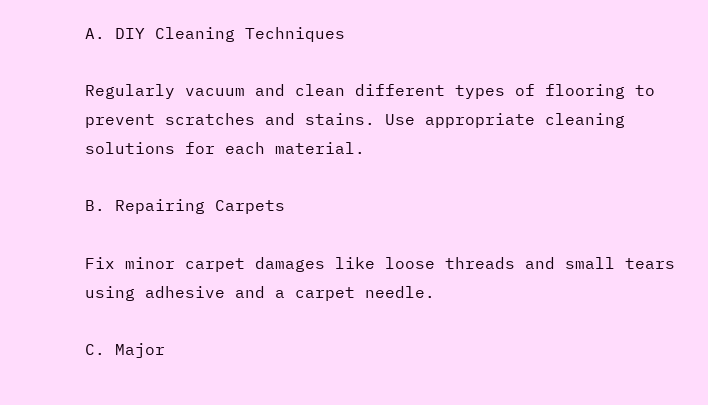A. DIY Cleaning Techniques

Regularly vacuum and clean different types of flooring to prevent scratches and stains. Use appropriate cleaning solutions for each material.

B. Repairing Carpets

Fix minor carpet damages like loose threads and small tears using adhesive and a carpet needle.

C. Major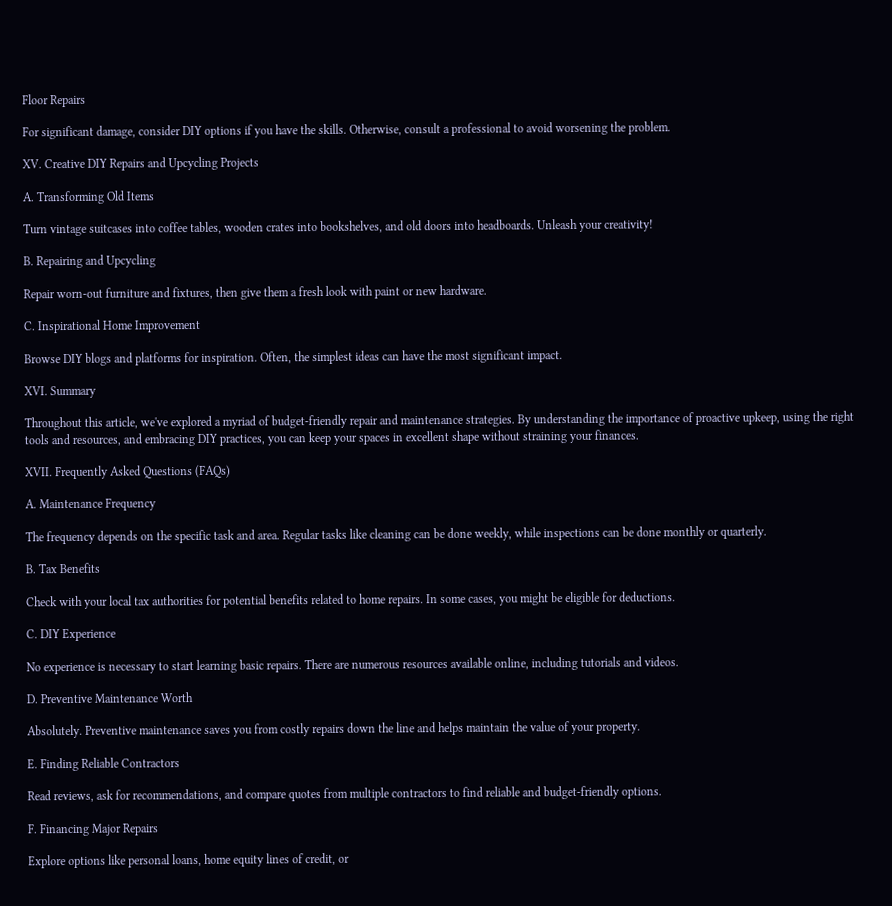Floor Repairs

For significant damage, consider DIY options if you have the skills. Otherwise, consult a professional to avoid worsening the problem.

XV. Creative DIY Repairs and Upcycling Projects

A. Transforming Old Items

Turn vintage suitcases into coffee tables, wooden crates into bookshelves, and old doors into headboards. Unleash your creativity!

B. Repairing and Upcycling

Repair worn-out furniture and fixtures, then give them a fresh look with paint or new hardware.

C. Inspirational Home Improvement

Browse DIY blogs and platforms for inspiration. Often, the simplest ideas can have the most significant impact.

XVI. Summary

Throughout this article, we've explored a myriad of budget-friendly repair and maintenance strategies. By understanding the importance of proactive upkeep, using the right tools and resources, and embracing DIY practices, you can keep your spaces in excellent shape without straining your finances.

XVII. Frequently Asked Questions (FAQs)

A. Maintenance Frequency

The frequency depends on the specific task and area. Regular tasks like cleaning can be done weekly, while inspections can be done monthly or quarterly.

B. Tax Benefits

Check with your local tax authorities for potential benefits related to home repairs. In some cases, you might be eligible for deductions.

C. DIY Experience

No experience is necessary to start learning basic repairs. There are numerous resources available online, including tutorials and videos.

D. Preventive Maintenance Worth

Absolutely. Preventive maintenance saves you from costly repairs down the line and helps maintain the value of your property.

E. Finding Reliable Contractors

Read reviews, ask for recommendations, and compare quotes from multiple contractors to find reliable and budget-friendly options.

F. Financing Major Repairs

Explore options like personal loans, home equity lines of credit, or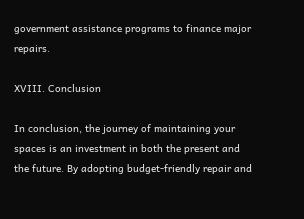government assistance programs to finance major repairs.

XVIII. Conclusion

In conclusion, the journey of maintaining your spaces is an investment in both the present and the future. By adopting budget-friendly repair and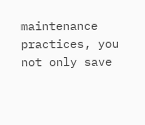maintenance practices, you not only save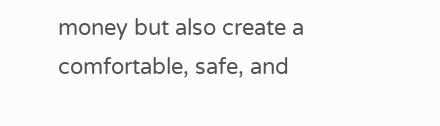money but also create a comfortable, safe, and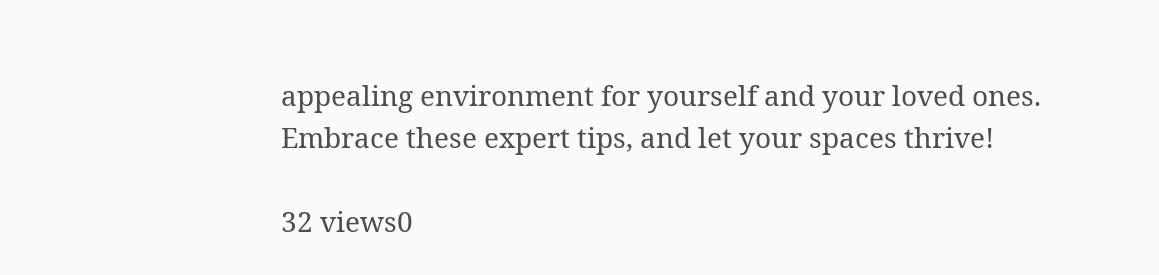appealing environment for yourself and your loved ones. Embrace these expert tips, and let your spaces thrive!

32 views0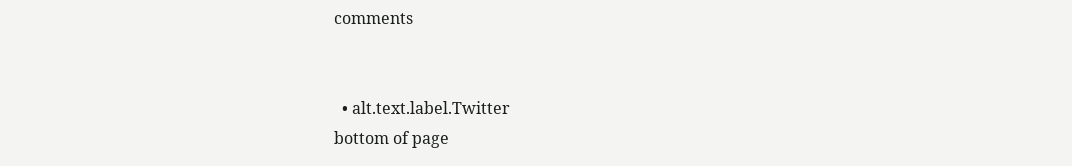comments


  • alt.text.label.Twitter
bottom of page